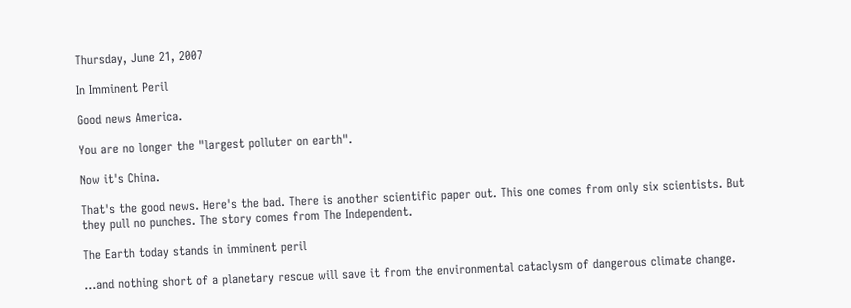Thursday, June 21, 2007

In Imminent Peril

Good news America.

You are no longer the "largest polluter on earth".

Now it's China.

That's the good news. Here's the bad. There is another scientific paper out. This one comes from only six scientists. But they pull no punches. The story comes from The Independent.

The Earth today stands in imminent peril

...and nothing short of a planetary rescue will save it from the environmental cataclysm of dangerous climate change.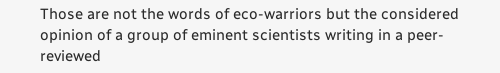Those are not the words of eco-warriors but the considered opinion of a group of eminent scientists writing in a peer-reviewed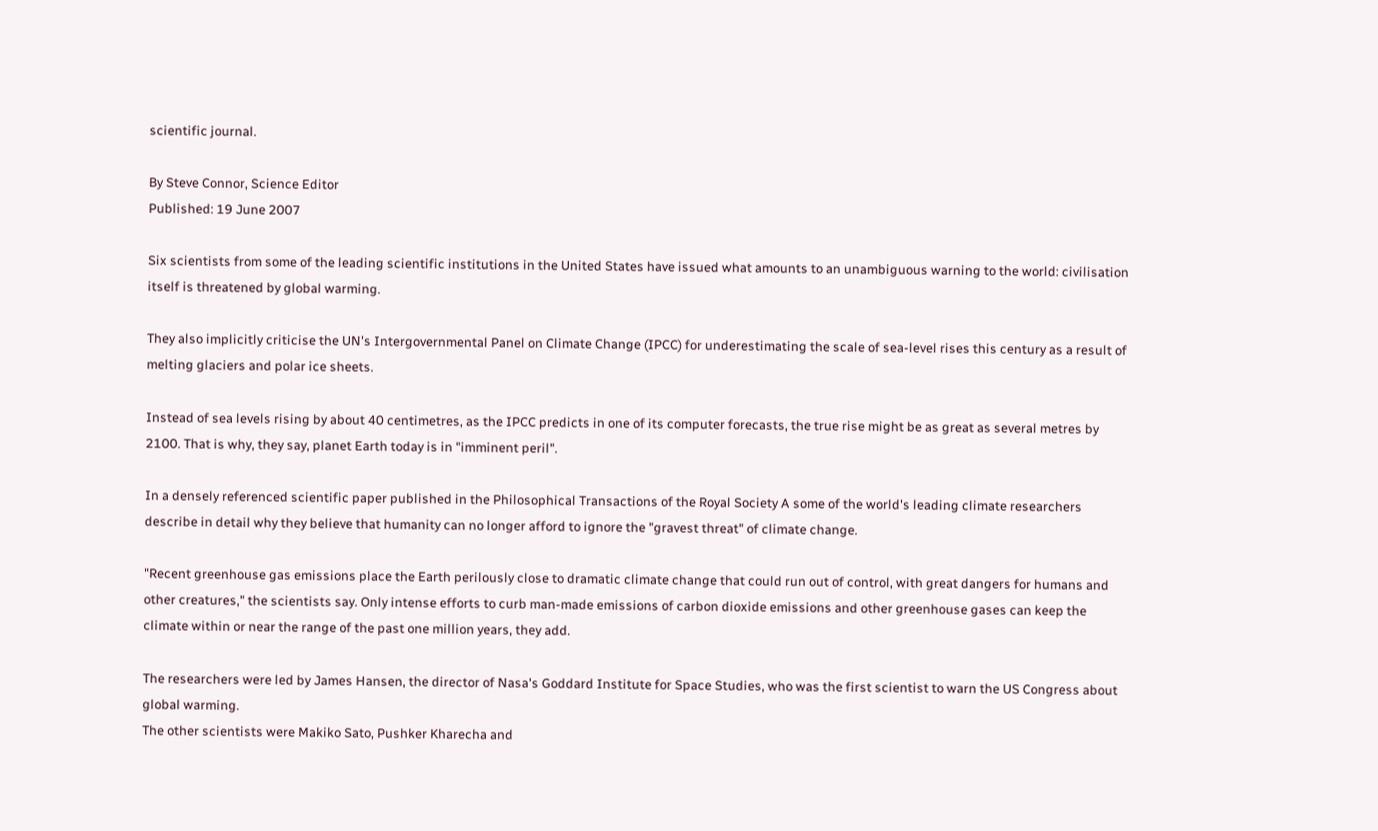scientific journal.

By Steve Connor, Science Editor
Published: 19 June 2007

Six scientists from some of the leading scientific institutions in the United States have issued what amounts to an unambiguous warning to the world: civilisation itself is threatened by global warming.

They also implicitly criticise the UN's Intergovernmental Panel on Climate Change (IPCC) for underestimating the scale of sea-level rises this century as a result of melting glaciers and polar ice sheets.

Instead of sea levels rising by about 40 centimetres, as the IPCC predicts in one of its computer forecasts, the true rise might be as great as several metres by 2100. That is why, they say, planet Earth today is in "imminent peril".

In a densely referenced scientific paper published in the Philosophical Transactions of the Royal Society A some of the world's leading climate researchers describe in detail why they believe that humanity can no longer afford to ignore the "gravest threat" of climate change.

"Recent greenhouse gas emissions place the Earth perilously close to dramatic climate change that could run out of control, with great dangers for humans and other creatures," the scientists say. Only intense efforts to curb man-made emissions of carbon dioxide emissions and other greenhouse gases can keep the climate within or near the range of the past one million years, they add.

The researchers were led by James Hansen, the director of Nasa's Goddard Institute for Space Studies, who was the first scientist to warn the US Congress about global warming.
The other scientists were Makiko Sato, Pushker Kharecha and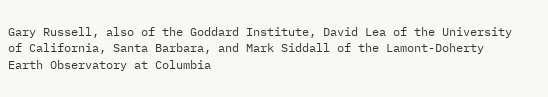Gary Russell, also of the Goddard Institute, David Lea of the University of California, Santa Barbara, and Mark Siddall of the Lamont-Doherty Earth Observatory at Columbia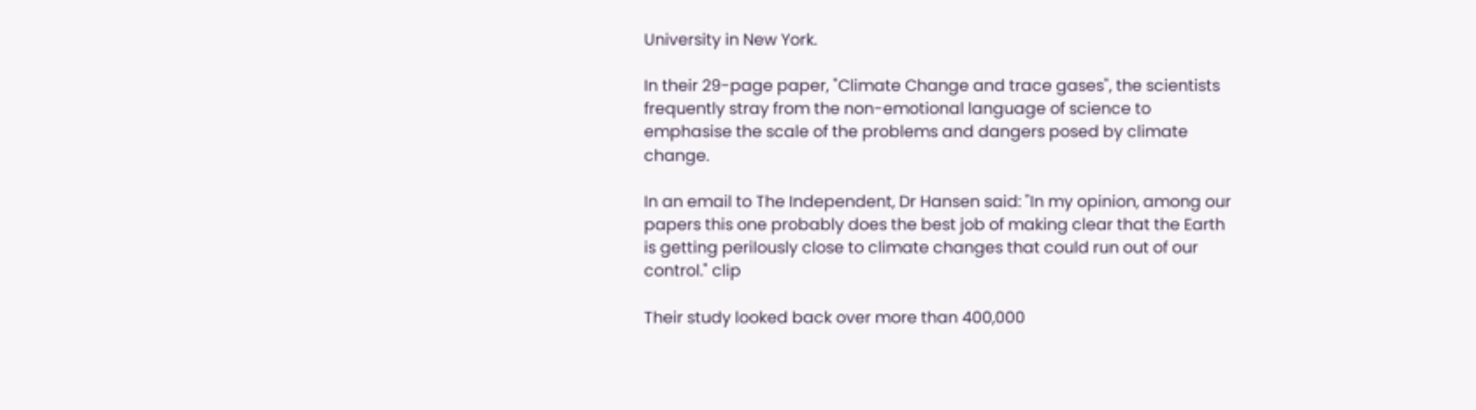University in New York.

In their 29-page paper, "Climate Change and trace gases", the scientists frequently stray from the non-emotional language of science to emphasise the scale of the problems and dangers posed by climate change.

In an email to The Independent, Dr Hansen said: "In my opinion, among our papers this one probably does the best job of making clear that the Earth is getting perilously close to climate changes that could run out of our control." clip

Their study looked back over more than 400,000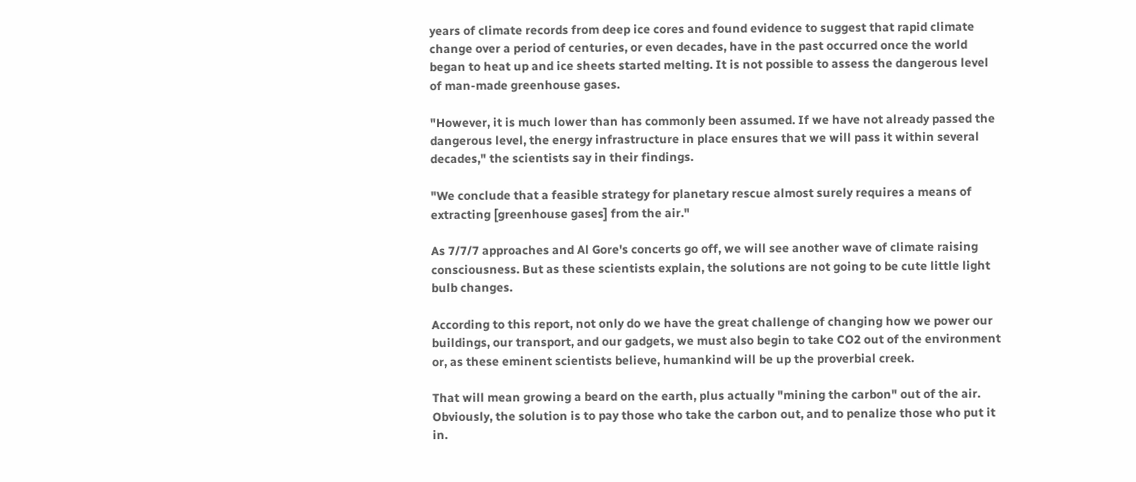years of climate records from deep ice cores and found evidence to suggest that rapid climate change over a period of centuries, or even decades, have in the past occurred once the world began to heat up and ice sheets started melting. It is not possible to assess the dangerous level of man-made greenhouse gases.

"However, it is much lower than has commonly been assumed. If we have not already passed the dangerous level, the energy infrastructure in place ensures that we will pass it within several decades," the scientists say in their findings.

"We conclude that a feasible strategy for planetary rescue almost surely requires a means of extracting [greenhouse gases] from the air."

As 7/7/7 approaches and Al Gore's concerts go off, we will see another wave of climate raising consciousness. But as these scientists explain, the solutions are not going to be cute little light bulb changes.

According to this report, not only do we have the great challenge of changing how we power our buildings, our transport, and our gadgets, we must also begin to take CO2 out of the environment or, as these eminent scientists believe, humankind will be up the proverbial creek.

That will mean growing a beard on the earth, plus actually "mining the carbon" out of the air. Obviously, the solution is to pay those who take the carbon out, and to penalize those who put it in.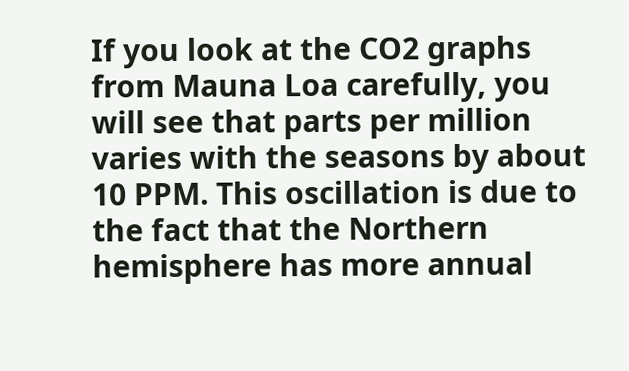If you look at the CO2 graphs from Mauna Loa carefully, you will see that parts per million varies with the seasons by about 10 PPM. This oscillation is due to the fact that the Northern hemisphere has more annual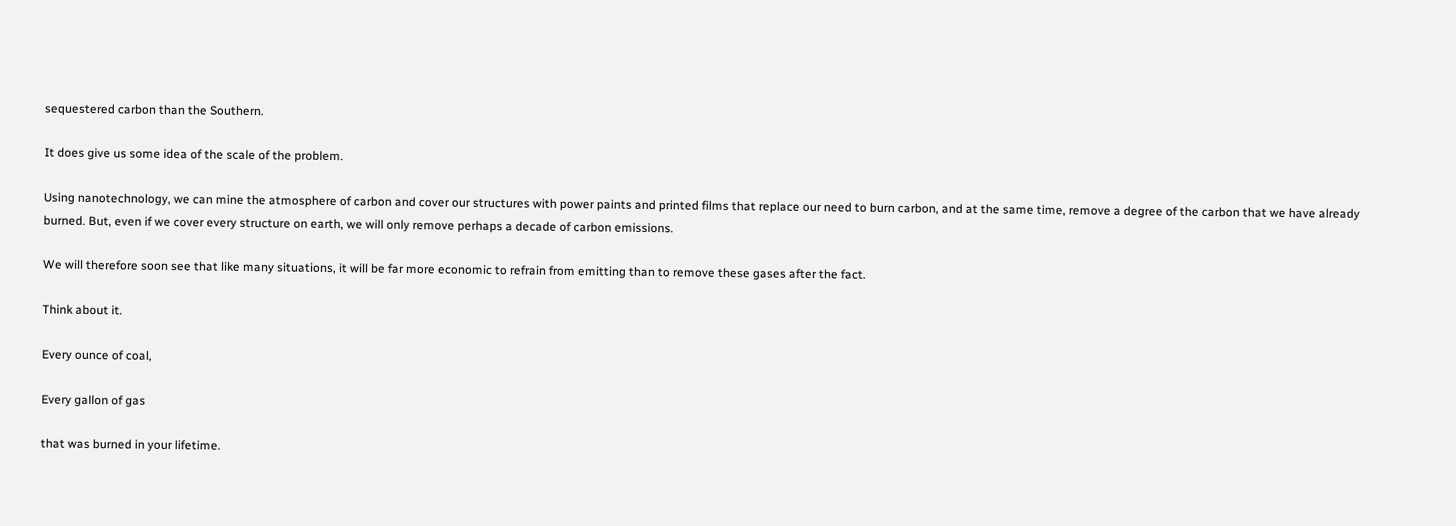sequestered carbon than the Southern.

It does give us some idea of the scale of the problem.

Using nanotechnology, we can mine the atmosphere of carbon and cover our structures with power paints and printed films that replace our need to burn carbon, and at the same time, remove a degree of the carbon that we have already burned. But, even if we cover every structure on earth, we will only remove perhaps a decade of carbon emissions.

We will therefore soon see that like many situations, it will be far more economic to refrain from emitting than to remove these gases after the fact.

Think about it.

Every ounce of coal,

Every gallon of gas

that was burned in your lifetime.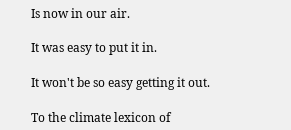Is now in our air.

It was easy to put it in.

It won't be so easy getting it out.

To the climate lexicon of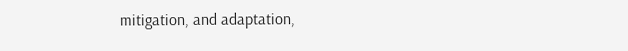mitigation, and adaptation,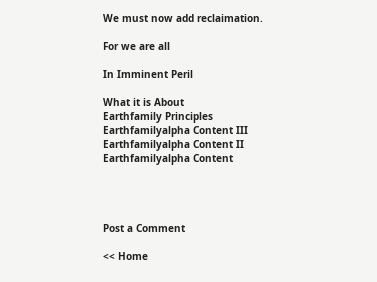We must now add reclaimation.

For we are all

In Imminent Peril

What it is About
Earthfamily Principles
Earthfamilyalpha Content III
Earthfamilyalpha Content II
Earthfamilyalpha Content




Post a Comment

<< Home